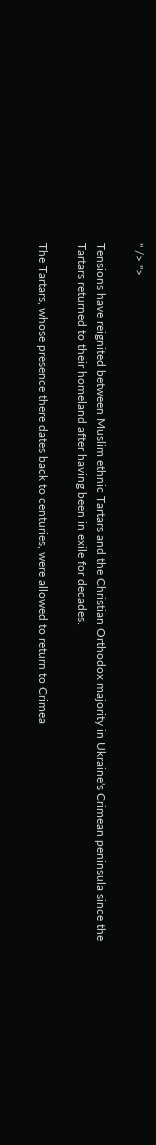" /> ">

Tensions have reignited between Muslim ethnic Tartars and the Christian Orthodox majority in Ukraine's Crimean peninsula since the Tartars returned to their homeland after having been in exile for decades.

The Tartars, whose presence there dates back to centuries, were allowed to return to Crimea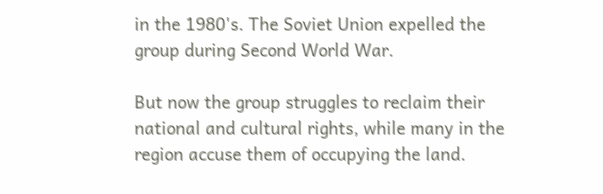in the 1980's. The Soviet Union expelled the group during Second World War.

But now the group struggles to reclaim their national and cultural rights, while many in the region accuse them of occupying the land.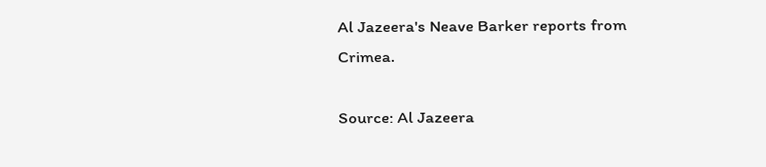Al Jazeera's Neave Barker reports from Crimea.

Source: Al Jazeera